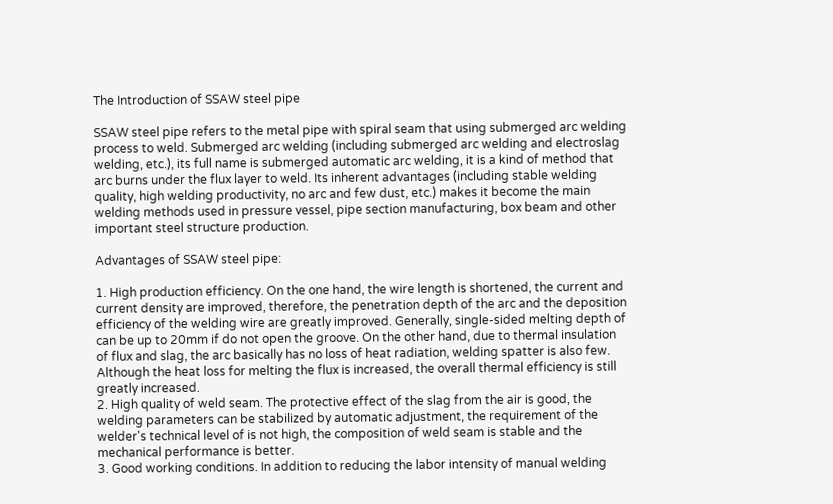The Introduction of SSAW steel pipe

SSAW steel pipe refers to the metal pipe with spiral seam that using submerged arc welding process to weld. Submerged arc welding (including submerged arc welding and electroslag welding, etc.), its full name is submerged automatic arc welding, it is a kind of method that arc burns under the flux layer to weld. Its inherent advantages (including stable welding quality, high welding productivity, no arc and few dust, etc.) makes it become the main welding methods used in pressure vessel, pipe section manufacturing, box beam and other important steel structure production.

Advantages of SSAW steel pipe:

1. High production efficiency. On the one hand, the wire length is shortened, the current and current density are improved, therefore, the penetration depth of the arc and the deposition efficiency of the welding wire are greatly improved. Generally, single-sided melting depth of can be up to 20mm if do not open the groove. On the other hand, due to thermal insulation of flux and slag, the arc basically has no loss of heat radiation, welding spatter is also few. Although the heat loss for melting the flux is increased, the overall thermal efficiency is still greatly increased.
2. High quality of weld seam. The protective effect of the slag from the air is good, the welding parameters can be stabilized by automatic adjustment, the requirement of the welder's technical level of is not high, the composition of weld seam is stable and the mechanical performance is better.
3. Good working conditions. In addition to reducing the labor intensity of manual welding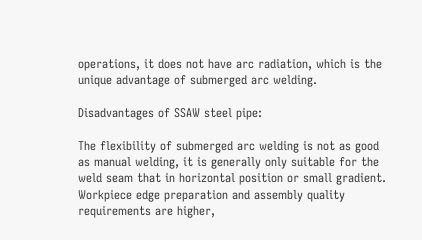operations, it does not have arc radiation, which is the unique advantage of submerged arc welding.

Disadvantages of SSAW steel pipe:

The flexibility of submerged arc welding is not as good as manual welding, it is generally only suitable for the weld seam that in horizontal position or small gradient. Workpiece edge preparation and assembly quality requirements are higher,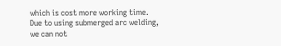which is cost more working time. Due to using submerged arc welding, we can not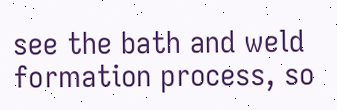see the bath and weld formation process, so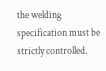the welding specification must be strictly controlled.